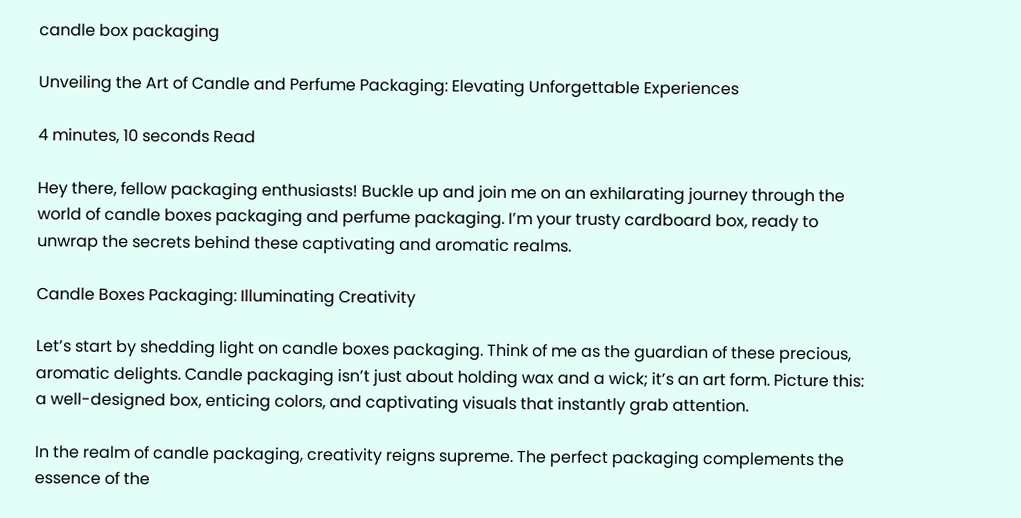candle box packaging

Unveiling the Art of Candle and Perfume Packaging: Elevating Unforgettable Experiences

4 minutes, 10 seconds Read

Hey there, fellow packaging enthusiasts! Buckle up and join me on an exhilarating journey through the world of candle boxes packaging and perfume packaging. I’m your trusty cardboard box, ready to unwrap the secrets behind these captivating and aromatic realms.

Candle Boxes Packaging: Illuminating Creativity

Let’s start by shedding light on candle boxes packaging. Think of me as the guardian of these precious, aromatic delights. Candle packaging isn’t just about holding wax and a wick; it’s an art form. Picture this: a well-designed box, enticing colors, and captivating visuals that instantly grab attention.

In the realm of candle packaging, creativity reigns supreme. The perfect packaging complements the essence of the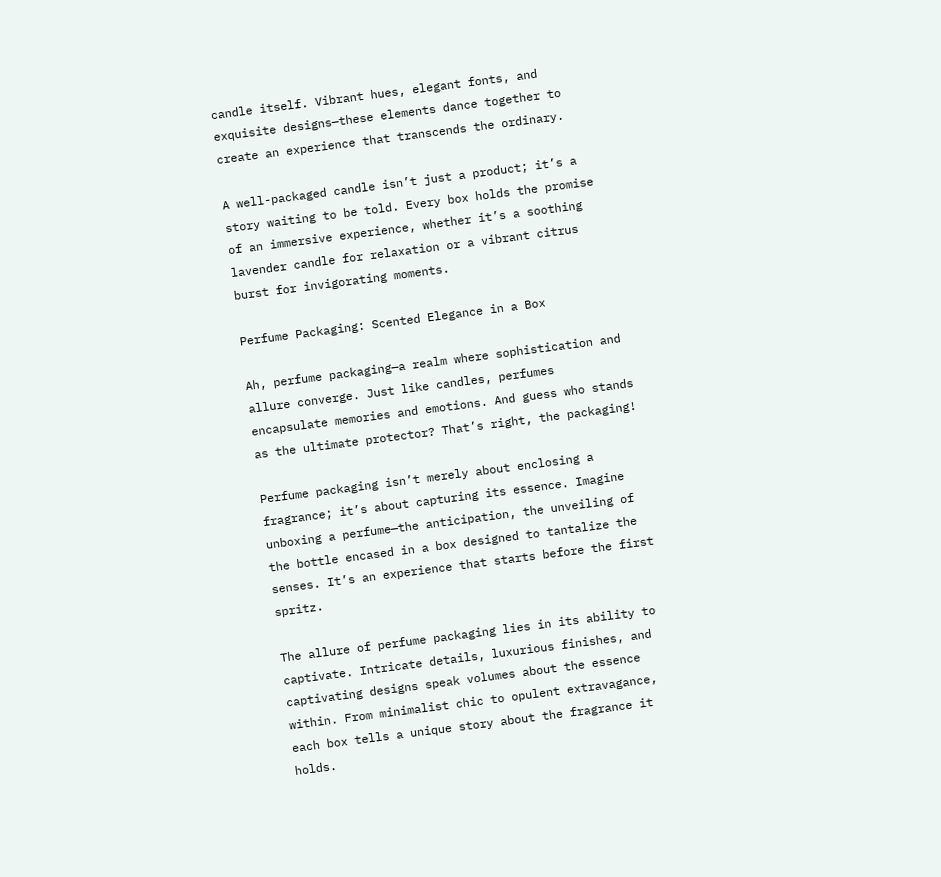candle itself. Vibrant hues, elegant fonts, and exquisite designs—these elements dance together to create an experience that transcends the ordinary.

A well-packaged candle isn’t just a product; it’s a story waiting to be told. Every box holds the promise of an immersive experience, whether it’s a soothing lavender candle for relaxation or a vibrant citrus burst for invigorating moments.

Perfume Packaging: Scented Elegance in a Box

Ah, perfume packaging—a realm where sophistication and allure converge. Just like candles, perfumes encapsulate memories and emotions. And guess who stands as the ultimate protector? That’s right, the packaging!

Perfume packaging isn’t merely about enclosing a fragrance; it’s about capturing its essence. Imagine unboxing a perfume—the anticipation, the unveiling of the bottle encased in a box designed to tantalize the senses. It’s an experience that starts before the first spritz.

The allure of perfume packaging lies in its ability to captivate. Intricate details, luxurious finishes, and captivating designs speak volumes about the essence within. From minimalist chic to opulent extravagance, each box tells a unique story about the fragrance it holds.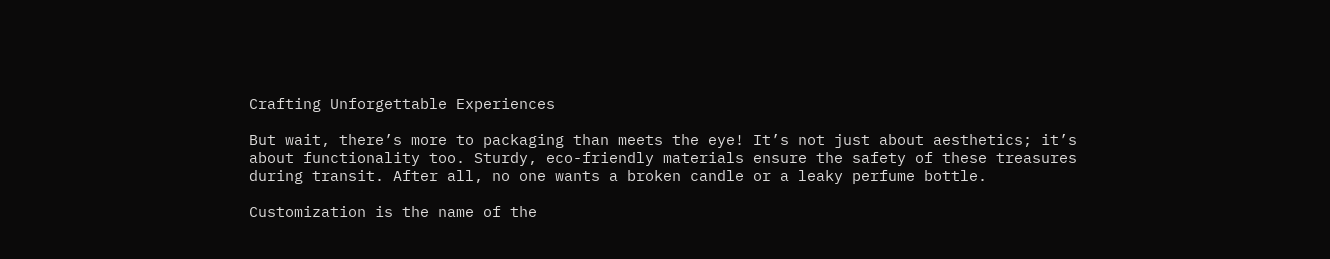Crafting Unforgettable Experiences

But wait, there’s more to packaging than meets the eye! It’s not just about aesthetics; it’s about functionality too. Sturdy, eco-friendly materials ensure the safety of these treasures during transit. After all, no one wants a broken candle or a leaky perfume bottle.

Customization is the name of the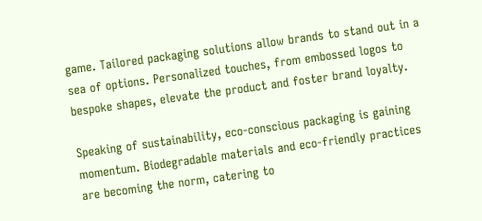game. Tailored packaging solutions allow brands to stand out in a sea of options. Personalized touches, from embossed logos to bespoke shapes, elevate the product and foster brand loyalty.

Speaking of sustainability, eco-conscious packaging is gaining momentum. Biodegradable materials and eco-friendly practices are becoming the norm, catering to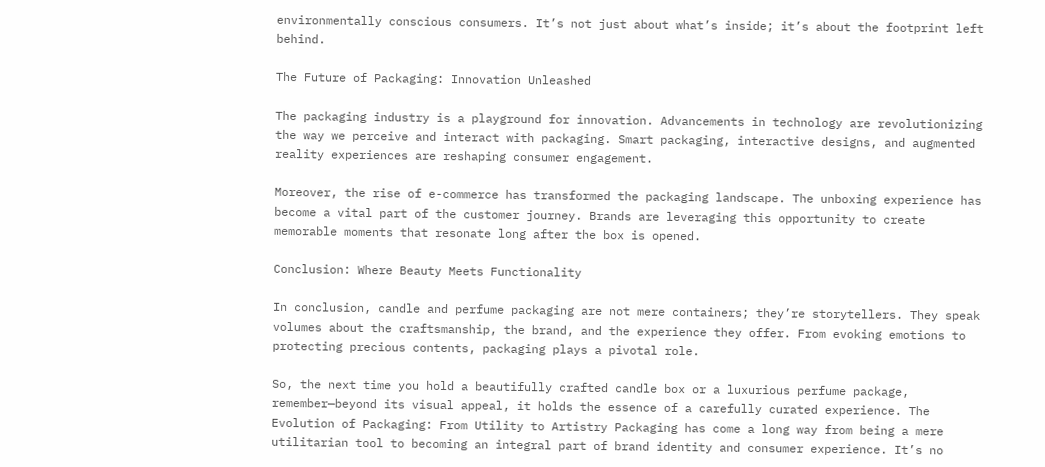environmentally conscious consumers. It’s not just about what’s inside; it’s about the footprint left behind.

The Future of Packaging: Innovation Unleashed

The packaging industry is a playground for innovation. Advancements in technology are revolutionizing the way we perceive and interact with packaging. Smart packaging, interactive designs, and augmented reality experiences are reshaping consumer engagement.

Moreover, the rise of e-commerce has transformed the packaging landscape. The unboxing experience has become a vital part of the customer journey. Brands are leveraging this opportunity to create memorable moments that resonate long after the box is opened.

Conclusion: Where Beauty Meets Functionality

In conclusion, candle and perfume packaging are not mere containers; they’re storytellers. They speak volumes about the craftsmanship, the brand, and the experience they offer. From evoking emotions to protecting precious contents, packaging plays a pivotal role.

So, the next time you hold a beautifully crafted candle box or a luxurious perfume package, remember—beyond its visual appeal, it holds the essence of a carefully curated experience. The Evolution of Packaging: From Utility to Artistry Packaging has come a long way from being a mere utilitarian tool to becoming an integral part of brand identity and consumer experience. It’s no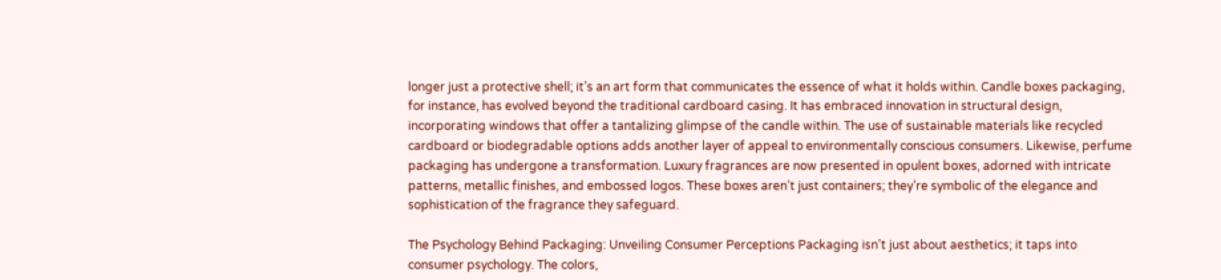longer just a protective shell; it’s an art form that communicates the essence of what it holds within. Candle boxes packaging, for instance, has evolved beyond the traditional cardboard casing. It has embraced innovation in structural design, incorporating windows that offer a tantalizing glimpse of the candle within. The use of sustainable materials like recycled cardboard or biodegradable options adds another layer of appeal to environmentally conscious consumers. Likewise, perfume packaging has undergone a transformation. Luxury fragrances are now presented in opulent boxes, adorned with intricate patterns, metallic finishes, and embossed logos. These boxes aren’t just containers; they’re symbolic of the elegance and sophistication of the fragrance they safeguard.

The Psychology Behind Packaging: Unveiling Consumer Perceptions Packaging isn’t just about aesthetics; it taps into consumer psychology. The colors,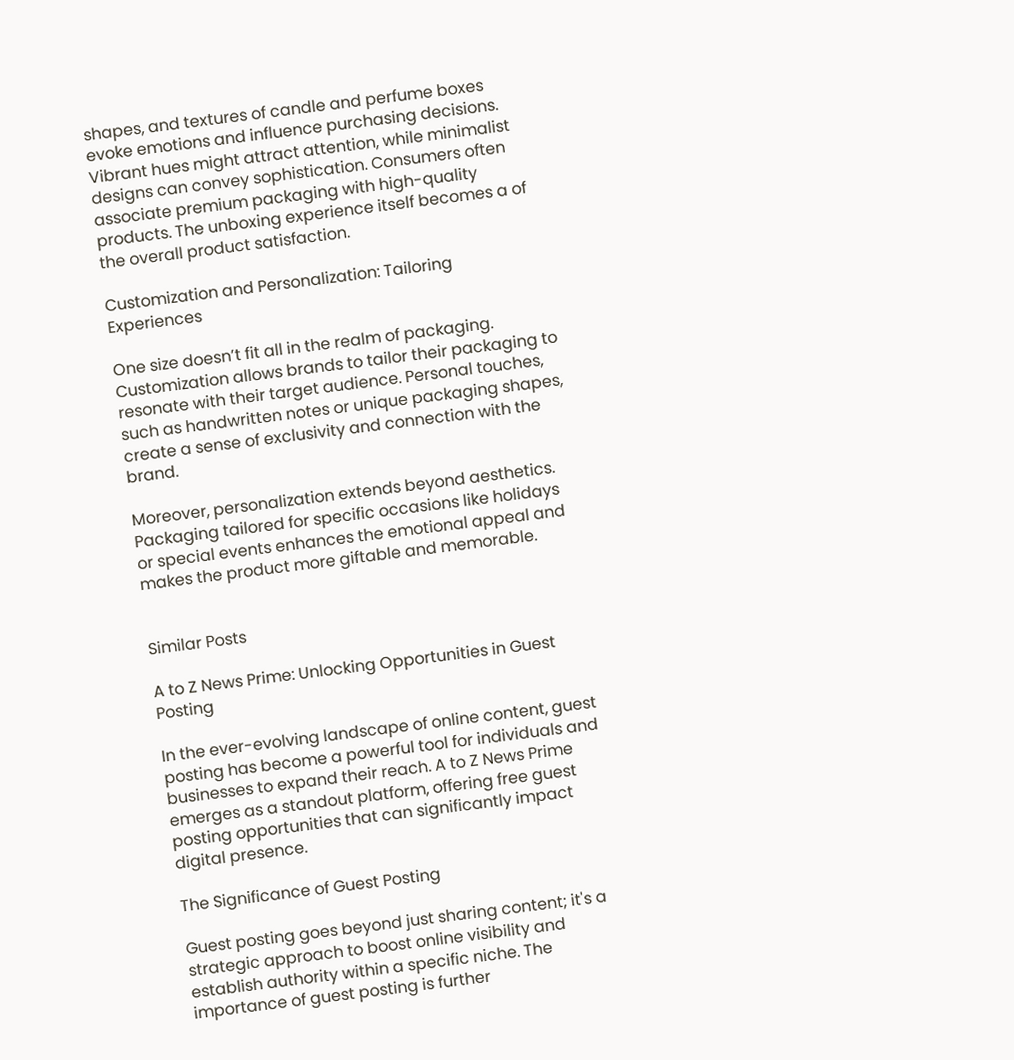shapes, and textures of candle and perfume boxes evoke emotions and influence purchasing decisions. Vibrant hues might attract attention, while minimalist designs can convey sophistication. Consumers often associate premium packaging with high-quality products. The unboxing experience itself becomes a of the overall product satisfaction.

Customization and Personalization: Tailoring Experiences

One size doesn’t fit all in the realm of packaging. Customization allows brands to tailor their packaging to resonate with their target audience. Personal touches, such as handwritten notes or unique packaging shapes, create a sense of exclusivity and connection with the brand.

Moreover, personalization extends beyond aesthetics. Packaging tailored for specific occasions like holidays or special events enhances the emotional appeal and makes the product more giftable and memorable.


Similar Posts

A to Z News Prime: Unlocking Opportunities in Guest Posting

In the ever-evolving landscape of online content, guest posting has become a powerful tool for individuals and businesses to expand their reach. A to Z News Prime emerges as a standout platform, offering free guest posting opportunities that can significantly impact digital presence.

The Significance of Guest Posting

Guest posting goes beyond just sharing content; it's a strategic approach to boost online visibility and establish authority within a specific niche. The importance of guest posting is further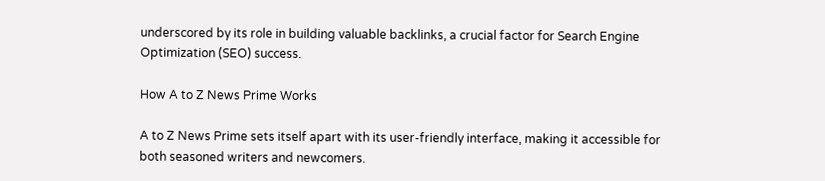underscored by its role in building valuable backlinks, a crucial factor for Search Engine Optimization (SEO) success.

How A to Z News Prime Works

A to Z News Prime sets itself apart with its user-friendly interface, making it accessible for both seasoned writers and newcomers.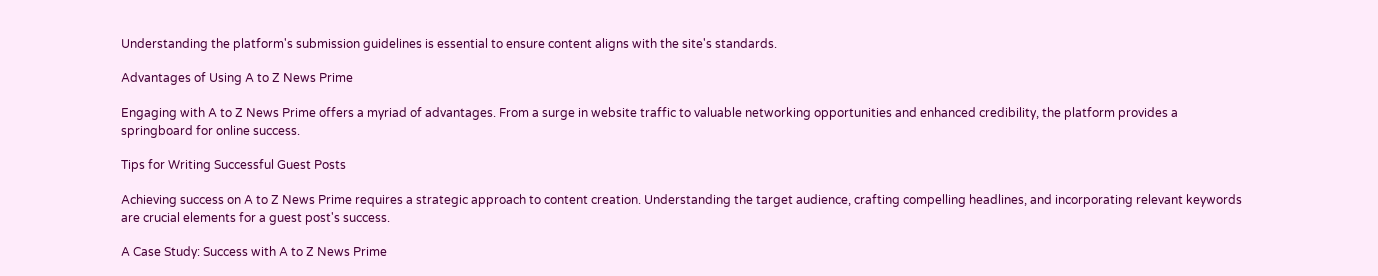Understanding the platform's submission guidelines is essential to ensure content aligns with the site's standards.

Advantages of Using A to Z News Prime

Engaging with A to Z News Prime offers a myriad of advantages. From a surge in website traffic to valuable networking opportunities and enhanced credibility, the platform provides a springboard for online success.

Tips for Writing Successful Guest Posts

Achieving success on A to Z News Prime requires a strategic approach to content creation. Understanding the target audience, crafting compelling headlines, and incorporating relevant keywords are crucial elements for a guest post's success.

A Case Study: Success with A to Z News Prime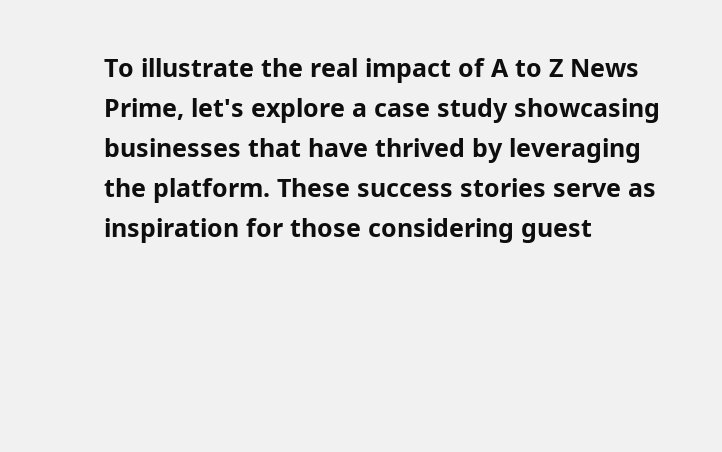To illustrate the real impact of A to Z News Prime, let's explore a case study showcasing businesses that have thrived by leveraging the platform. These success stories serve as inspiration for those considering guest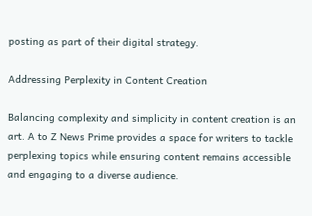posting as part of their digital strategy.

Addressing Perplexity in Content Creation

Balancing complexity and simplicity in content creation is an art. A to Z News Prime provides a space for writers to tackle perplexing topics while ensuring content remains accessible and engaging to a diverse audience.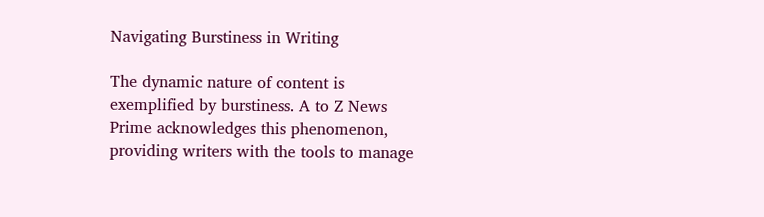Navigating Burstiness in Writing

The dynamic nature of content is exemplified by burstiness. A to Z News Prime acknowledges this phenomenon, providing writers with the tools to manage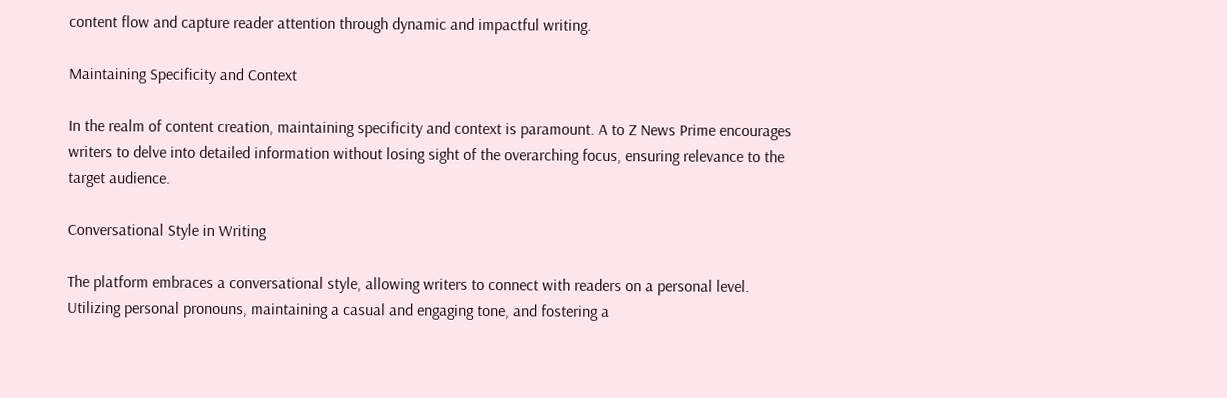content flow and capture reader attention through dynamic and impactful writing.

Maintaining Specificity and Context

In the realm of content creation, maintaining specificity and context is paramount. A to Z News Prime encourages writers to delve into detailed information without losing sight of the overarching focus, ensuring relevance to the target audience.

Conversational Style in Writing

The platform embraces a conversational style, allowing writers to connect with readers on a personal level. Utilizing personal pronouns, maintaining a casual and engaging tone, and fostering a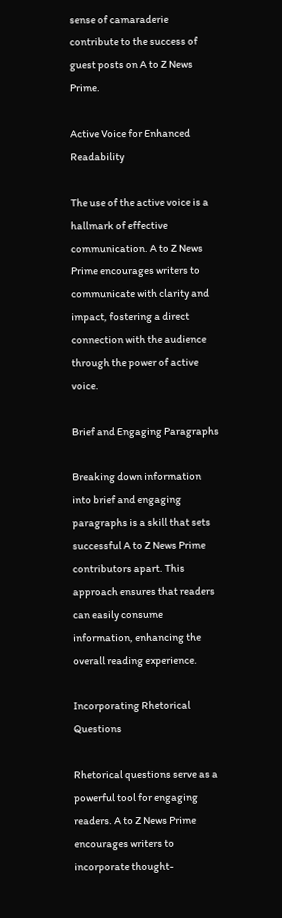sense of camaraderie contribute to the success of guest posts on A to Z News Prime.

Active Voice for Enhanced Readability

The use of the active voice is a hallmark of effective communication. A to Z News Prime encourages writers to communicate with clarity and impact, fostering a direct connection with the audience through the power of active voice.

Brief and Engaging Paragraphs

Breaking down information into brief and engaging paragraphs is a skill that sets successful A to Z News Prime contributors apart. This approach ensures that readers can easily consume information, enhancing the overall reading experience.

Incorporating Rhetorical Questions

Rhetorical questions serve as a powerful tool for engaging readers. A to Z News Prime encourages writers to incorporate thought-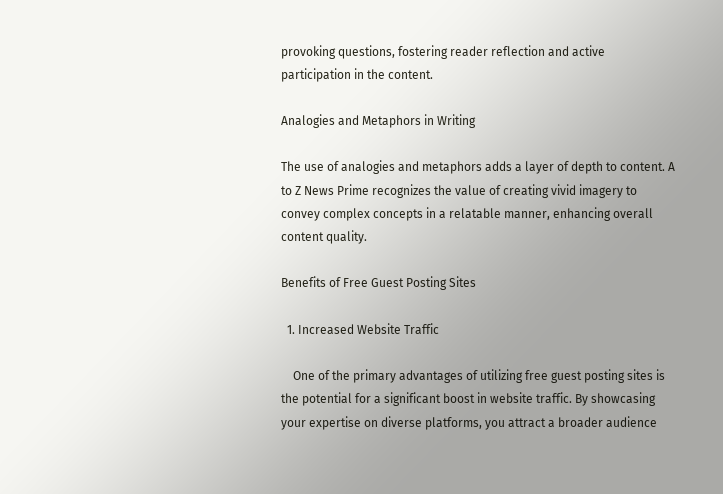provoking questions, fostering reader reflection and active participation in the content.

Analogies and Metaphors in Writing

The use of analogies and metaphors adds a layer of depth to content. A to Z News Prime recognizes the value of creating vivid imagery to convey complex concepts in a relatable manner, enhancing overall content quality.

Benefits of Free Guest Posting Sites

  1. Increased Website Traffic

    One of the primary advantages of utilizing free guest posting sites is the potential for a significant boost in website traffic. By showcasing your expertise on diverse platforms, you attract a broader audience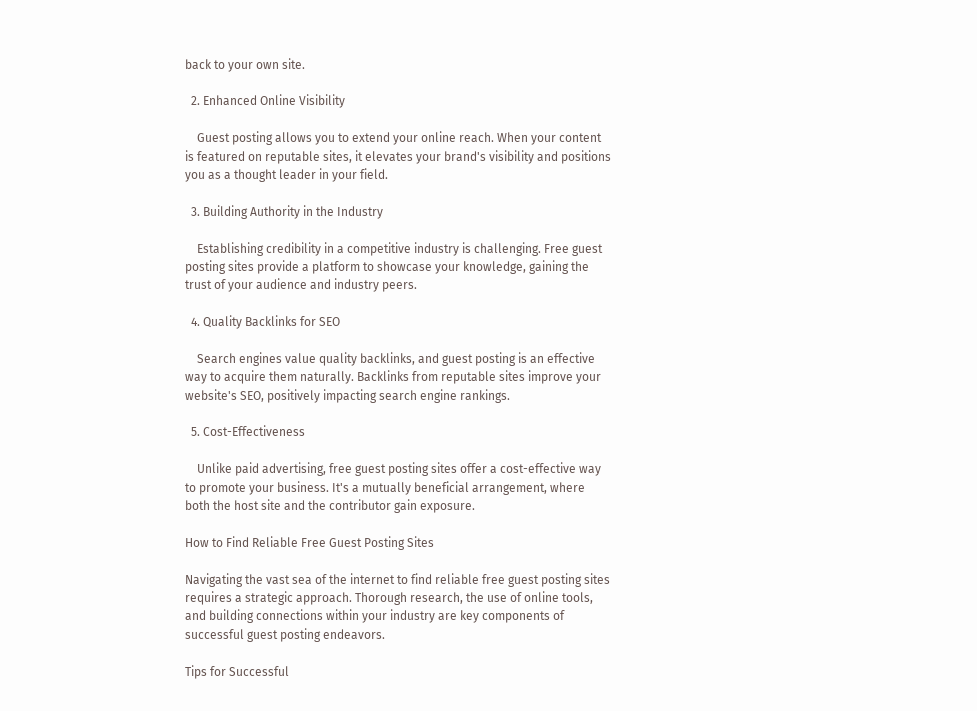back to your own site.

  2. Enhanced Online Visibility

    Guest posting allows you to extend your online reach. When your content is featured on reputable sites, it elevates your brand's visibility and positions you as a thought leader in your field.

  3. Building Authority in the Industry

    Establishing credibility in a competitive industry is challenging. Free guest posting sites provide a platform to showcase your knowledge, gaining the trust of your audience and industry peers.

  4. Quality Backlinks for SEO

    Search engines value quality backlinks, and guest posting is an effective way to acquire them naturally. Backlinks from reputable sites improve your website's SEO, positively impacting search engine rankings.

  5. Cost-Effectiveness

    Unlike paid advertising, free guest posting sites offer a cost-effective way to promote your business. It's a mutually beneficial arrangement, where both the host site and the contributor gain exposure.

How to Find Reliable Free Guest Posting Sites

Navigating the vast sea of the internet to find reliable free guest posting sites requires a strategic approach. Thorough research, the use of online tools, and building connections within your industry are key components of successful guest posting endeavors.

Tips for Successful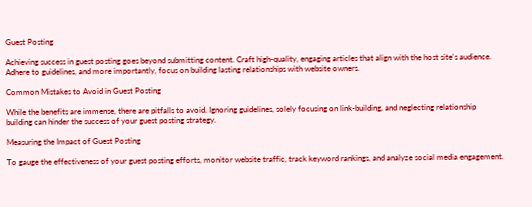Guest Posting

Achieving success in guest posting goes beyond submitting content. Craft high-quality, engaging articles that align with the host site's audience. Adhere to guidelines, and more importantly, focus on building lasting relationships with website owners.

Common Mistakes to Avoid in Guest Posting

While the benefits are immense, there are pitfalls to avoid. Ignoring guidelines, solely focusing on link-building, and neglecting relationship building can hinder the success of your guest posting strategy.

Measuring the Impact of Guest Posting

To gauge the effectiveness of your guest posting efforts, monitor website traffic, track keyword rankings, and analyze social media engagement.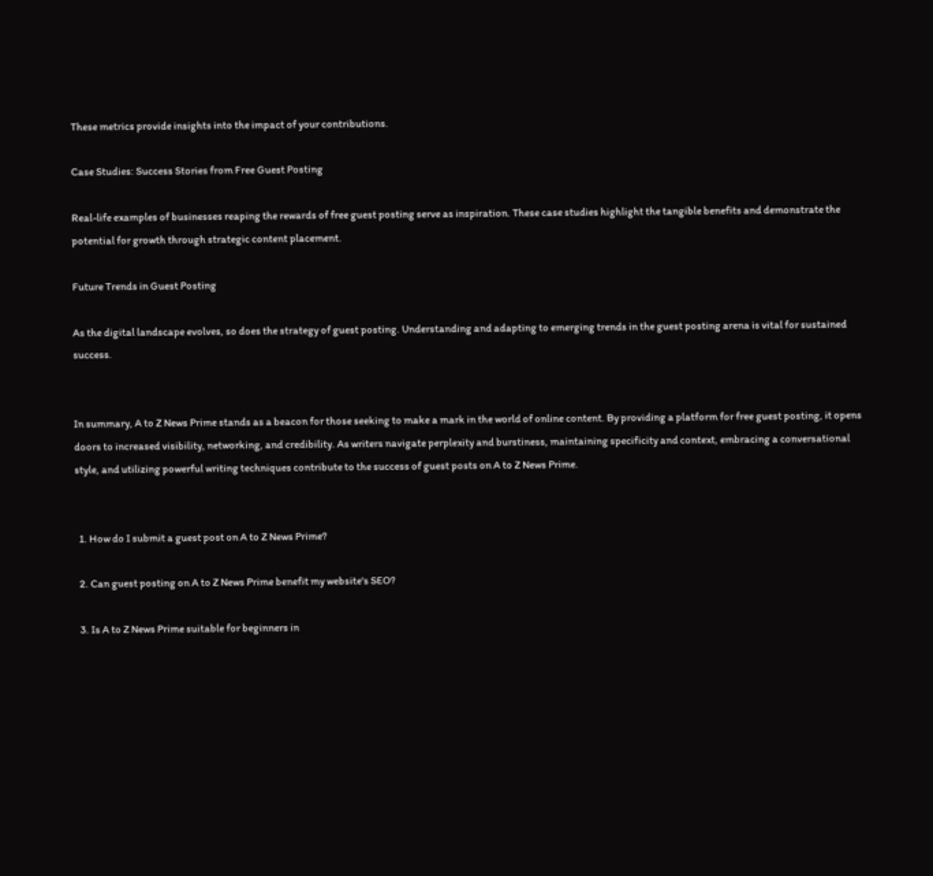These metrics provide insights into the impact of your contributions.

Case Studies: Success Stories from Free Guest Posting

Real-life examples of businesses reaping the rewards of free guest posting serve as inspiration. These case studies highlight the tangible benefits and demonstrate the potential for growth through strategic content placement.

Future Trends in Guest Posting

As the digital landscape evolves, so does the strategy of guest posting. Understanding and adapting to emerging trends in the guest posting arena is vital for sustained success.


In summary, A to Z News Prime stands as a beacon for those seeking to make a mark in the world of online content. By providing a platform for free guest posting, it opens doors to increased visibility, networking, and credibility. As writers navigate perplexity and burstiness, maintaining specificity and context, embracing a conversational style, and utilizing powerful writing techniques contribute to the success of guest posts on A to Z News Prime.


  1. How do I submit a guest post on A to Z News Prime?

  2. Can guest posting on A to Z News Prime benefit my website's SEO?

  3. Is A to Z News Prime suitable for beginners in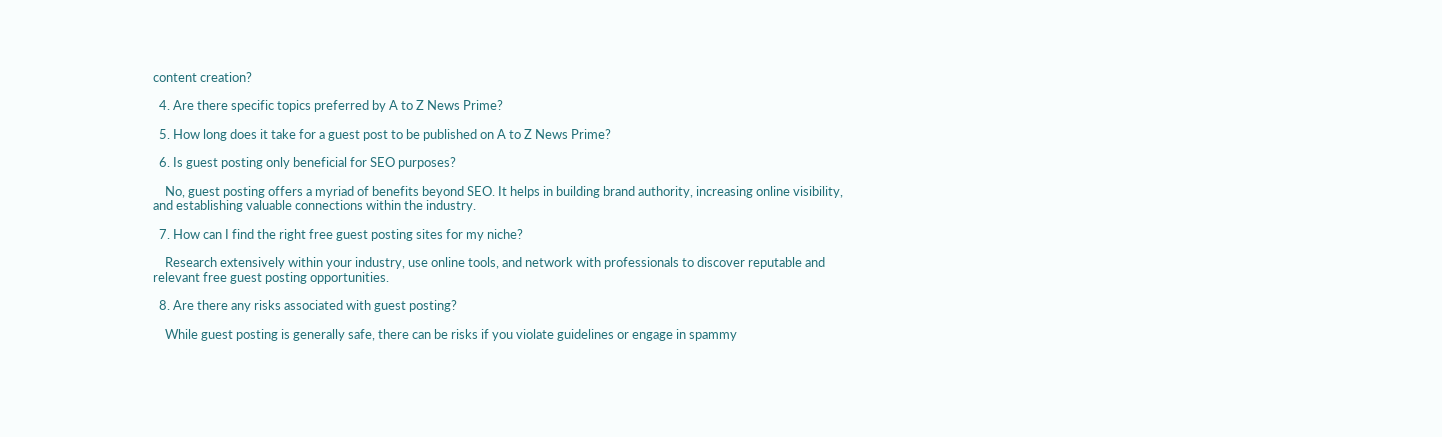content creation?

  4. Are there specific topics preferred by A to Z News Prime?

  5. How long does it take for a guest post to be published on A to Z News Prime?

  6. Is guest posting only beneficial for SEO purposes?

    No, guest posting offers a myriad of benefits beyond SEO. It helps in building brand authority, increasing online visibility, and establishing valuable connections within the industry.

  7. How can I find the right free guest posting sites for my niche?

    Research extensively within your industry, use online tools, and network with professionals to discover reputable and relevant free guest posting opportunities.

  8. Are there any risks associated with guest posting?

    While guest posting is generally safe, there can be risks if you violate guidelines or engage in spammy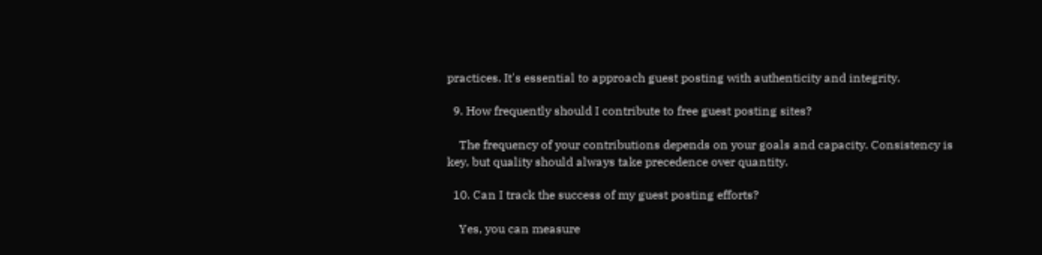practices. It's essential to approach guest posting with authenticity and integrity.

  9. How frequently should I contribute to free guest posting sites?

    The frequency of your contributions depends on your goals and capacity. Consistency is key, but quality should always take precedence over quantity.

  10. Can I track the success of my guest posting efforts?

    Yes, you can measure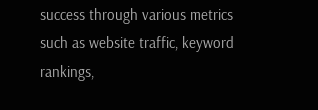success through various metrics such as website traffic, keyword rankings,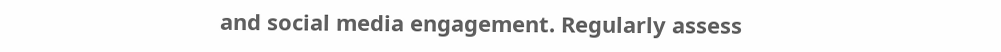and social media engagement. Regularly assess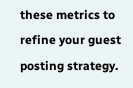these metrics to refine your guest posting strategy.